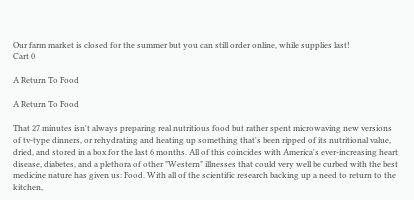Our farm market is closed for the summer but you can still order online, while supplies last!
Cart 0

A Return To Food

A Return To Food

That 27 minutes isn't always preparing real nutritious food but rather spent microwaving new versions of tv-type dinners, or rehydrating and heating up something that's been ripped of its nutritional value, dried, and stored in a box for the last 6 months. All of this coincides with America's ever-increasing heart disease, diabetes, and a plethora of other "Western" illnesses that could very well be curbed with the best medicine nature has given us: Food. With all of the scientific research backing up a need to return to the kitchen,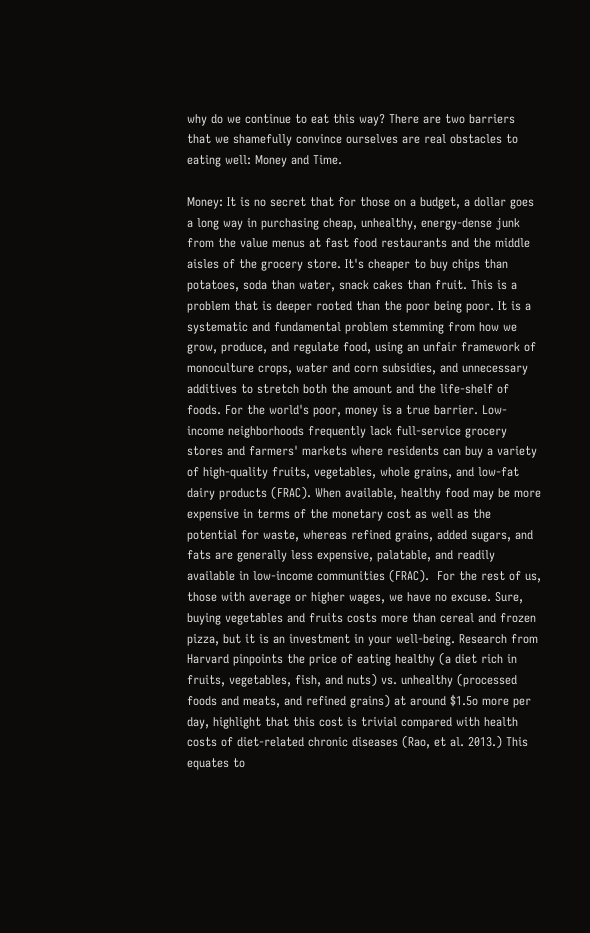why do we continue to eat this way? There are two barriers that we shamefully convince ourselves are real obstacles to eating well: Money and Time.

Money: It is no secret that for those on a budget, a dollar goes a long way in purchasing cheap, unhealthy, energy-dense junk from the value menus at fast food restaurants and the middle aisles of the grocery store. It's cheaper to buy chips than potatoes, soda than water, snack cakes than fruit. This is a problem that is deeper rooted than the poor being poor. It is a systematic and fundamental problem stemming from how we grow, produce, and regulate food, using an unfair framework of monoculture crops, water and corn subsidies, and unnecessary additives to stretch both the amount and the life-shelf of foods. For the world's poor, money is a true barrier. Low-income neighborhoods frequently lack full-service grocery stores and farmers' markets where residents can buy a variety of high-quality fruits, vegetables, whole grains, and low-fat dairy products (FRAC). When available, healthy food may be more expensive in terms of the monetary cost as well as the potential for waste, whereas refined grains, added sugars, and fats are generally less expensive, palatable, and readily available in low-income communities (FRAC).  For the rest of us, those with average or higher wages, we have no excuse. Sure, buying vegetables and fruits costs more than cereal and frozen pizza, but it is an investment in your well-being. Research from Harvard pinpoints the price of eating healthy (a diet rich in fruits, vegetables, fish, and nuts) vs. unhealthy (processed foods and meats, and refined grains) at around $1.5o more per day, highlight that this cost is trivial compared with health costs of diet-related chronic diseases (Rao, et al. 2013.) This equates to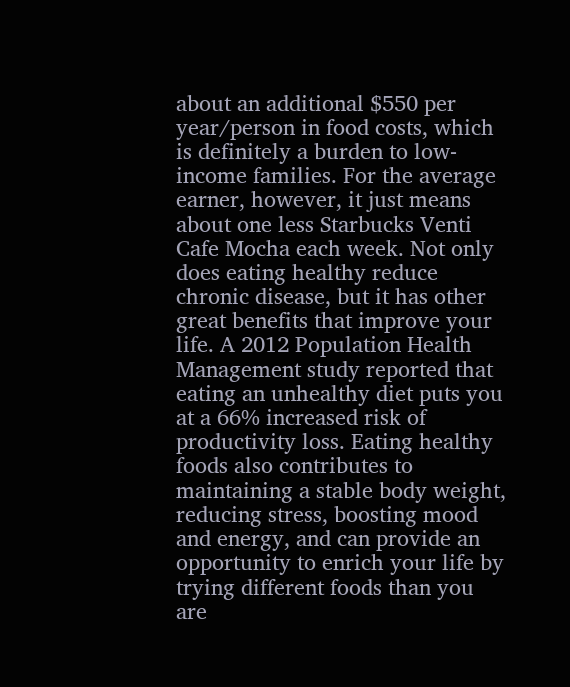about an additional $550 per year/person in food costs, which is definitely a burden to low-income families. For the average earner, however, it just means about one less Starbucks Venti Cafe Mocha each week. Not only does eating healthy reduce chronic disease, but it has other great benefits that improve your life. A 2012 Population Health Management study reported that eating an unhealthy diet puts you at a 66% increased risk of productivity loss. Eating healthy foods also contributes to maintaining a stable body weight, reducing stress, boosting mood and energy, and can provide an opportunity to enrich your life by trying different foods than you are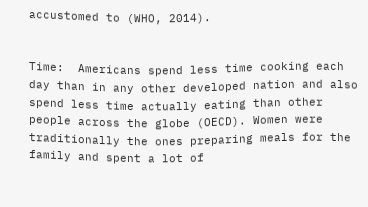accustomed to (WHO, 2014).


Time:  Americans spend less time cooking each day than in any other developed nation and also spend less time actually eating than other people across the globe (OECD). Women were traditionally the ones preparing meals for the family and spent a lot of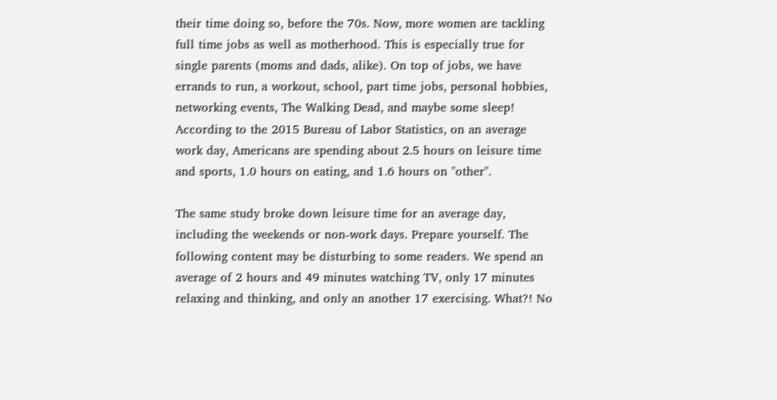their time doing so, before the 70s. Now, more women are tackling full time jobs as well as motherhood. This is especially true for single parents (moms and dads, alike). On top of jobs, we have errands to run, a workout, school, part time jobs, personal hobbies, networking events, The Walking Dead, and maybe some sleep! According to the 2015 Bureau of Labor Statistics, on an average work day, Americans are spending about 2.5 hours on leisure time and sports, 1.0 hours on eating, and 1.6 hours on "other".

The same study broke down leisure time for an average day, including the weekends or non-work days. Prepare yourself. The following content may be disturbing to some readers. We spend an average of 2 hours and 49 minutes watching TV, only 17 minutes relaxing and thinking, and only an another 17 exercising. What?! No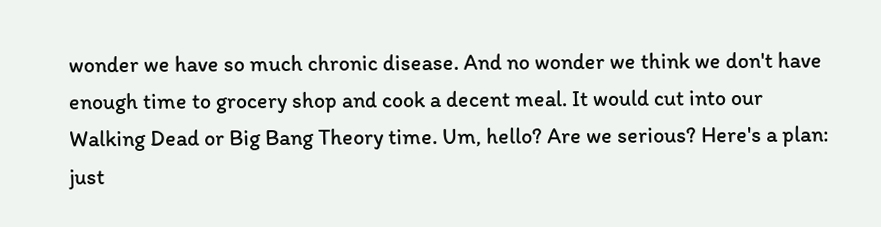wonder we have so much chronic disease. And no wonder we think we don't have enough time to grocery shop and cook a decent meal. It would cut into our Walking Dead or Big Bang Theory time. Um, hello? Are we serious? Here's a plan: just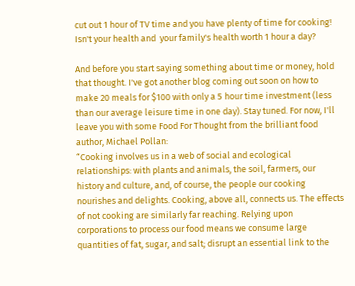cut out 1 hour of TV time and you have plenty of time for cooking! Isn't your health and  your family's health worth 1 hour a day?

And before you start saying something about time or money, hold that thought. I've got another blog coming out soon on how to make 20 meals for $100 with only a 5 hour time investment (less than our average leisure time in one day). Stay tuned. For now, I'll leave you with some Food For Thought from the brilliant food author, Michael Pollan:
“Cooking involves us in a web of social and ecological relationships: with plants and animals, the soil, farmers, our history and culture, and, of course, the people our cooking nourishes and delights. Cooking, above all, connects us. The effects of not cooking are similarly far reaching. Relying upon corporations to process our food means we consume large quantities of fat, sugar, and salt; disrupt an essential link to the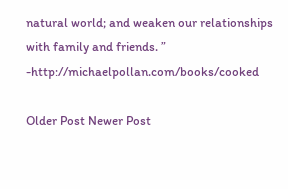natural world; and weaken our relationships with family and friends. ” -http://michaelpollan.com/books/cooked

Older Post Newer Post